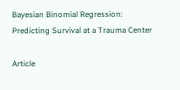Bayesian Binomial Regression: Predicting Survival at a Trauma Center

Article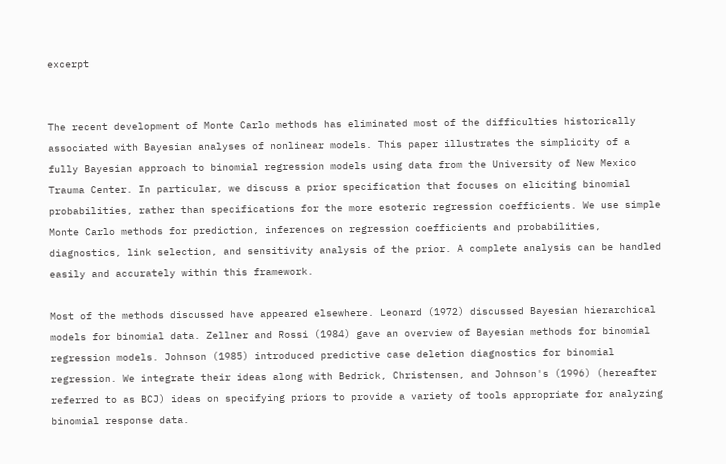excerpt


The recent development of Monte Carlo methods has eliminated most of the difficulties historically associated with Bayesian analyses of nonlinear models. This paper illustrates the simplicity of a fully Bayesian approach to binomial regression models using data from the University of New Mexico Trauma Center. In particular, we discuss a prior specification that focuses on eliciting binomial probabilities, rather than specifications for the more esoteric regression coefficients. We use simple Monte Carlo methods for prediction, inferences on regression coefficients and probabilities, diagnostics, link selection, and sensitivity analysis of the prior. A complete analysis can be handled easily and accurately within this framework.

Most of the methods discussed have appeared elsewhere. Leonard (1972) discussed Bayesian hierarchical models for binomial data. Zellner and Rossi (1984) gave an overview of Bayesian methods for binomial regression models. Johnson (1985) introduced predictive case deletion diagnostics for binomial regression. We integrate their ideas along with Bedrick, Christensen, and Johnson's (1996) (hereafter referred to as BCJ) ideas on specifying priors to provide a variety of tools appropriate for analyzing binomial response data.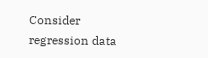Consider regression data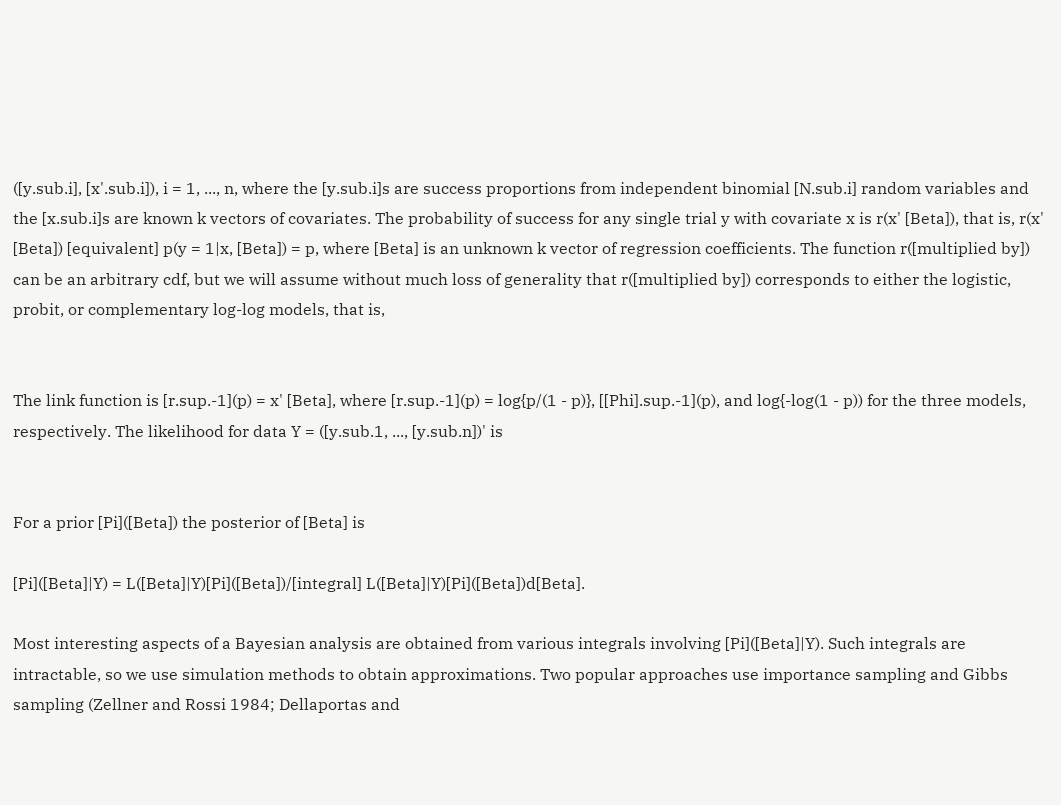([y.sub.i], [x'.sub.i]), i = 1, ..., n, where the [y.sub.i]s are success proportions from independent binomial [N.sub.i] random variables and the [x.sub.i]s are known k vectors of covariates. The probability of success for any single trial y with covariate x is r(x' [Beta]), that is, r(x' [Beta]) [equivalent] p(y = 1|x, [Beta]) = p, where [Beta] is an unknown k vector of regression coefficients. The function r([multiplied by]) can be an arbitrary cdf, but we will assume without much loss of generality that r([multiplied by]) corresponds to either the logistic, probit, or complementary log-log models, that is,


The link function is [r.sup.-1](p) = x' [Beta], where [r.sup.-1](p) = log{p/(1 - p)}, [[Phi].sup.-1](p), and log{-log(1 - p)) for the three models, respectively. The likelihood for data Y = ([y.sub.1, ..., [y.sub.n])' is


For a prior [Pi]([Beta]) the posterior of [Beta] is

[Pi]([Beta]|Y) = L([Beta]|Y)[Pi]([Beta])/[integral] L([Beta]|Y)[Pi]([Beta])d[Beta].

Most interesting aspects of a Bayesian analysis are obtained from various integrals involving [Pi]([Beta]|Y). Such integrals are intractable, so we use simulation methods to obtain approximations. Two popular approaches use importance sampling and Gibbs sampling (Zellner and Rossi 1984; Dellaportas and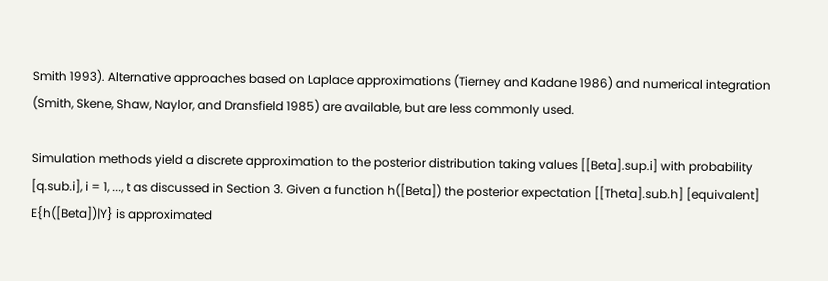Smith 1993). Alternative approaches based on Laplace approximations (Tierney and Kadane 1986) and numerical integration (Smith, Skene, Shaw, Naylor, and Dransfield 1985) are available, but are less commonly used.

Simulation methods yield a discrete approximation to the posterior distribution taking values [[Beta].sup.i] with probability [q.sub.i], i = 1, ..., t as discussed in Section 3. Given a function h([Beta]) the posterior expectation [[Theta].sub.h] [equivalent] E{h([Beta])|Y} is approximated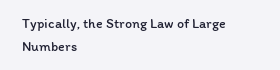Typically, the Strong Law of Large Numbers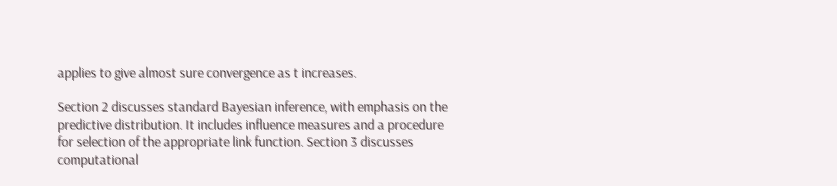applies to give almost sure convergence as t increases.

Section 2 discusses standard Bayesian inference, with emphasis on the predictive distribution. It includes influence measures and a procedure for selection of the appropriate link function. Section 3 discusses computational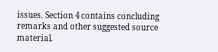issues. Section 4 contains concluding remarks and other suggested source material.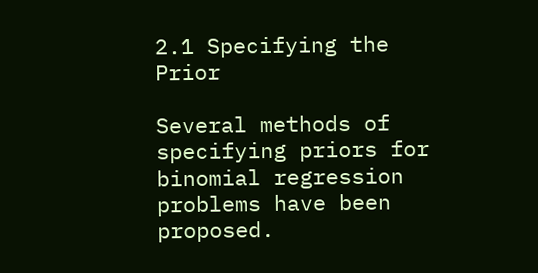2.1 Specifying the Prior

Several methods of specifying priors for binomial regression problems have been proposed.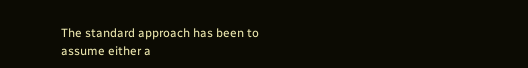The standard approach has been to assume either a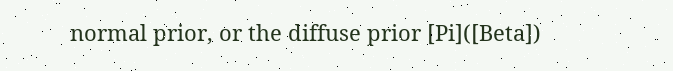normal prior, or the diffuse prior [Pi]([Beta])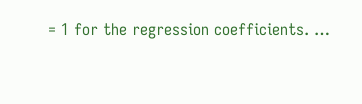= 1 for the regression coefficients. …